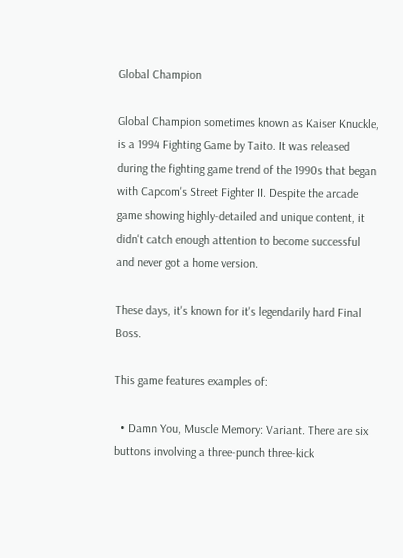Global Champion

Global Champion sometimes known as Kaiser Knuckle, is a 1994 Fighting Game by Taito. It was released during the fighting game trend of the 1990s that began with Capcom's Street Fighter II. Despite the arcade game showing highly-detailed and unique content, it didn't catch enough attention to become successful and never got a home version.

These days, it's known for it's legendarily hard Final Boss.

This game features examples of:

  • Damn You, Muscle Memory: Variant. There are six buttons involving a three-punch three-kick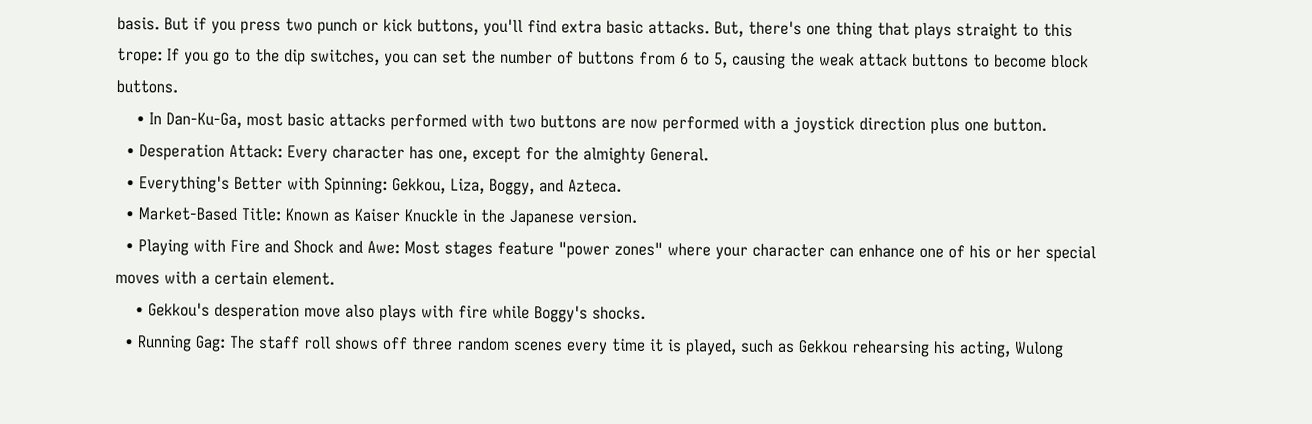basis. But if you press two punch or kick buttons, you'll find extra basic attacks. But, there's one thing that plays straight to this trope: If you go to the dip switches, you can set the number of buttons from 6 to 5, causing the weak attack buttons to become block buttons.
    • In Dan-Ku-Ga, most basic attacks performed with two buttons are now performed with a joystick direction plus one button.
  • Desperation Attack: Every character has one, except for the almighty General.
  • Everything's Better with Spinning: Gekkou, Liza, Boggy, and Azteca.
  • Market-Based Title: Known as Kaiser Knuckle in the Japanese version.
  • Playing with Fire and Shock and Awe: Most stages feature "power zones" where your character can enhance one of his or her special moves with a certain element.
    • Gekkou's desperation move also plays with fire while Boggy's shocks.
  • Running Gag: The staff roll shows off three random scenes every time it is played, such as Gekkou rehearsing his acting, Wulong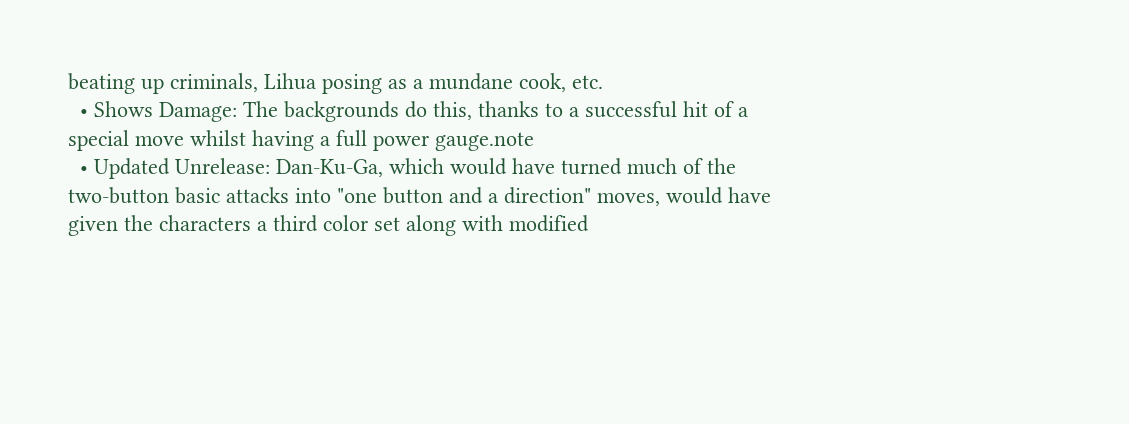beating up criminals, Lihua posing as a mundane cook, etc.
  • Shows Damage: The backgrounds do this, thanks to a successful hit of a special move whilst having a full power gauge.note
  • Updated Unrelease: Dan-Ku-Ga, which would have turned much of the two-button basic attacks into "one button and a direction" moves, would have given the characters a third color set along with modified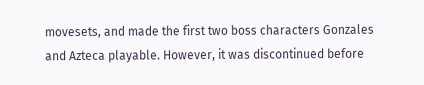movesets, and made the first two boss characters Gonzales and Azteca playable. However, it was discontinued before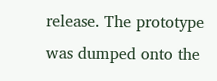release. The prototype was dumped onto the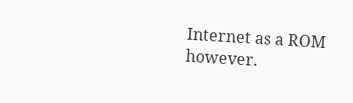Internet as a ROM however.